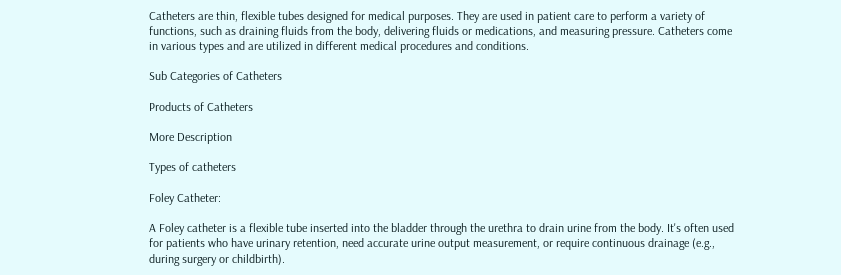Catheters are thin, flexible tubes designed for medical purposes. They are used in patient care to perform a variety of functions, such as draining fluids from the body, delivering fluids or medications, and measuring pressure. Catheters come in various types and are utilized in different medical procedures and conditions.

Sub Categories of Catheters

Products of Catheters

More Description

Types of catheters

Foley Catheter:

A Foley catheter is a flexible tube inserted into the bladder through the urethra to drain urine from the body. It's often used for patients who have urinary retention, need accurate urine output measurement, or require continuous drainage (e.g., during surgery or childbirth).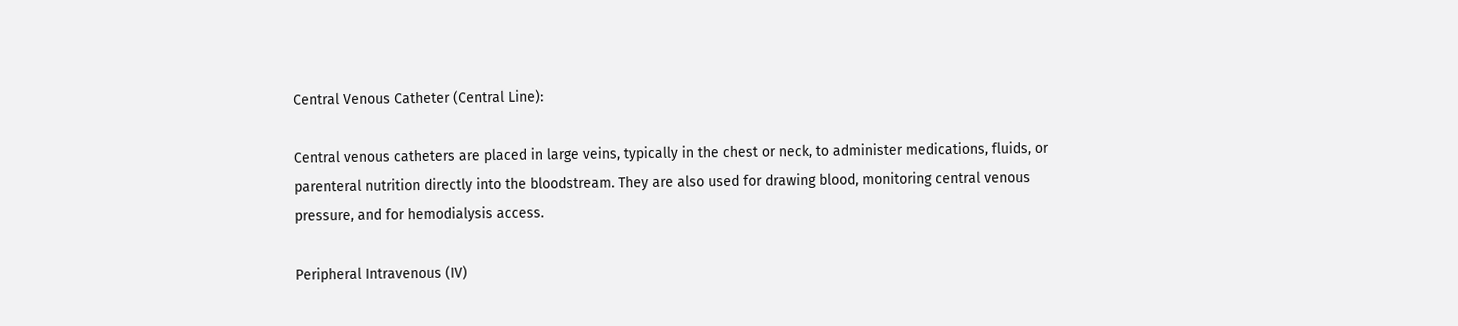Central Venous Catheter (Central Line):

Central venous catheters are placed in large veins, typically in the chest or neck, to administer medications, fluids, or parenteral nutrition directly into the bloodstream. They are also used for drawing blood, monitoring central venous pressure, and for hemodialysis access.

Peripheral Intravenous (IV)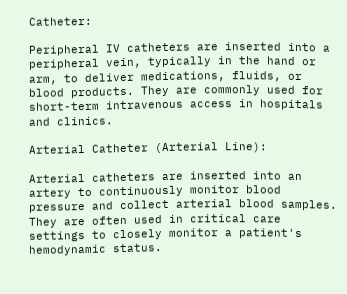Catheter:

Peripheral IV catheters are inserted into a peripheral vein, typically in the hand or arm, to deliver medications, fluids, or blood products. They are commonly used for short-term intravenous access in hospitals and clinics.

Arterial Catheter (Arterial Line):

Arterial catheters are inserted into an artery to continuously monitor blood pressure and collect arterial blood samples. They are often used in critical care settings to closely monitor a patient's hemodynamic status.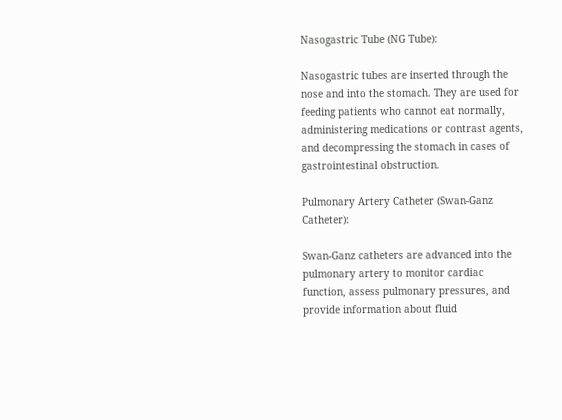Nasogastric Tube (NG Tube):

Nasogastric tubes are inserted through the nose and into the stomach. They are used for feeding patients who cannot eat normally, administering medications or contrast agents, and decompressing the stomach in cases of gastrointestinal obstruction.

Pulmonary Artery Catheter (Swan-Ganz Catheter):

Swan-Ganz catheters are advanced into the pulmonary artery to monitor cardiac function, assess pulmonary pressures, and provide information about fluid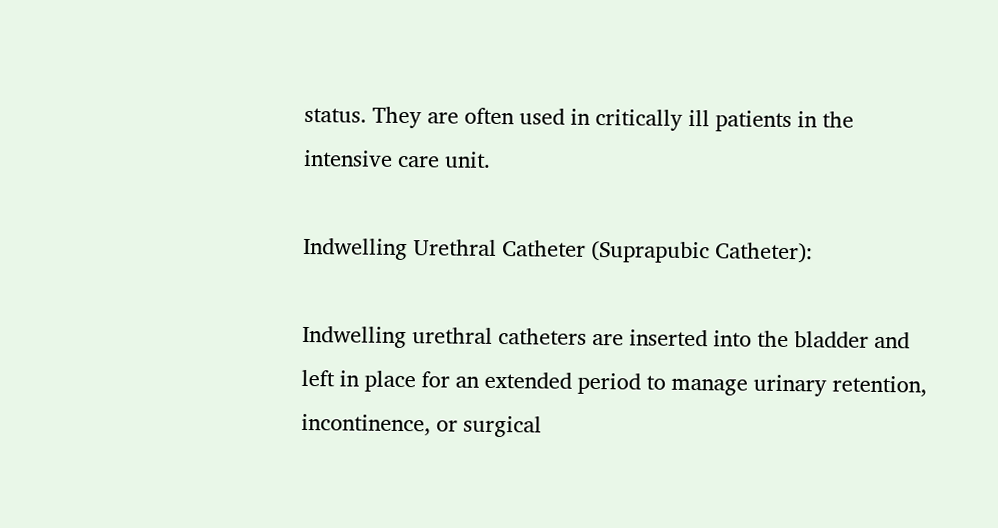status. They are often used in critically ill patients in the intensive care unit.

Indwelling Urethral Catheter (Suprapubic Catheter):

Indwelling urethral catheters are inserted into the bladder and left in place for an extended period to manage urinary retention, incontinence, or surgical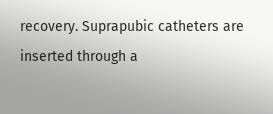recovery. Suprapubic catheters are inserted through a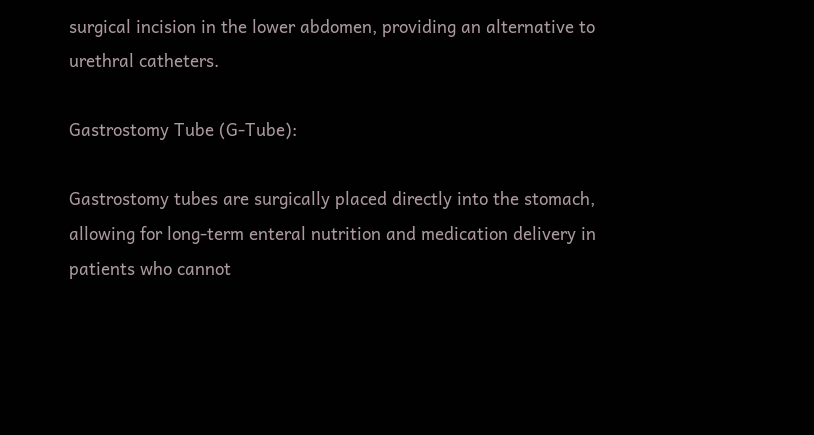surgical incision in the lower abdomen, providing an alternative to urethral catheters.

Gastrostomy Tube (G-Tube):

Gastrostomy tubes are surgically placed directly into the stomach, allowing for long-term enteral nutrition and medication delivery in patients who cannot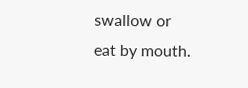swallow or eat by mouth.